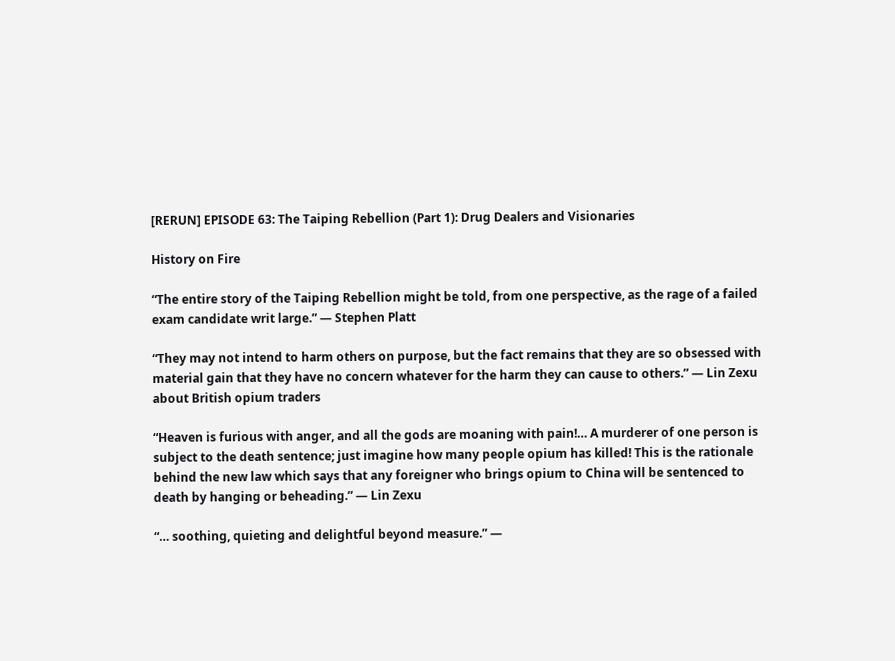[RERUN] EPISODE 63: The Taiping Rebellion (Part 1): Drug Dealers and Visionaries

History on Fire

“The entire story of the Taiping Rebellion might be told, from one perspective, as the rage of a failed exam candidate writ large.” — Stephen Platt

“They may not intend to harm others on purpose, but the fact remains that they are so obsessed with material gain that they have no concern whatever for the harm they can cause to others.” — Lin Zexu about British opium traders

“Heaven is furious with anger, and all the gods are moaning with pain!… A murderer of one person is subject to the death sentence; just imagine how many people opium has killed! This is the rationale behind the new law which says that any foreigner who brings opium to China will be sentenced to death by hanging or beheading.” — Lin Zexu

“… soothing, quieting and delightful beyond measure.” —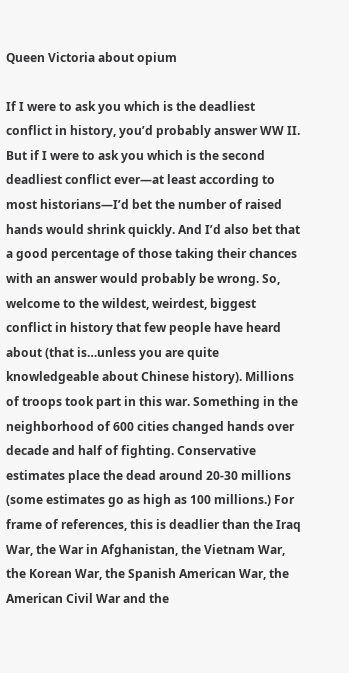Queen Victoria about opium

If I were to ask you which is the deadliest conflict in history, you’d probably answer WW II. But if I were to ask you which is the second deadliest conflict ever—at least according to most historians—I’d bet the number of raised hands would shrink quickly. And I’d also bet that a good percentage of those taking their chances with an answer would probably be wrong. So, welcome to the wildest, weirdest, biggest conflict in history that few people have heard about (that is…unless you are quite knowledgeable about Chinese history). Millions of troops took part in this war. Something in the neighborhood of 600 cities changed hands over decade and half of fighting. Conservative estimates place the dead around 20-30 millions (some estimates go as high as 100 millions.) For frame of references, this is deadlier than the Iraq War, the War in Afghanistan, the Vietnam War, the Korean War, the Spanish American War, the American Civil War and the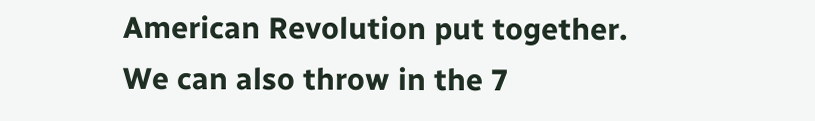American Revolution put together. We can also throw in the 7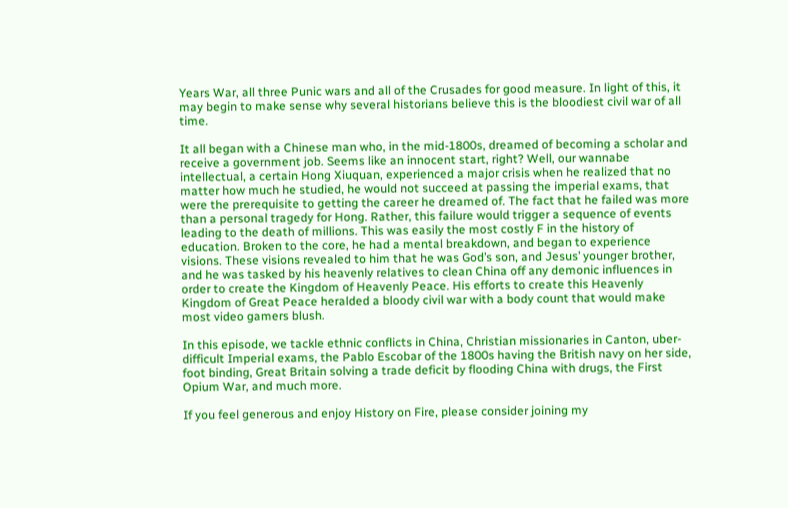Years War, all three Punic wars and all of the Crusades for good measure. In light of this, it may begin to make sense why several historians believe this is the bloodiest civil war of all time.

It all began with a Chinese man who, in the mid-1800s, dreamed of becoming a scholar and receive a government job. Seems like an innocent start, right? Well, our wannabe intellectual, a certain Hong Xiuquan, experienced a major crisis when he realized that no matter how much he studied, he would not succeed at passing the imperial exams, that were the prerequisite to getting the career he dreamed of. The fact that he failed was more than a personal tragedy for Hong. Rather, this failure would trigger a sequence of events leading to the death of millions. This was easily the most costly F in the history of education. Broken to the core, he had a mental breakdown, and began to experience visions. These visions revealed to him that he was God’s son, and Jesus’ younger brother, and he was tasked by his heavenly relatives to clean China off any demonic influences in order to create the Kingdom of Heavenly Peace. His efforts to create this Heavenly Kingdom of Great Peace heralded a bloody civil war with a body count that would make most video gamers blush.

In this episode, we tackle ethnic conflicts in China, Christian missionaries in Canton, uber-difficult Imperial exams, the Pablo Escobar of the 1800s having the British navy on her side, foot binding, Great Britain solving a trade deficit by flooding China with drugs, the First Opium War, and much more.

If you feel generous and enjoy History on Fire, please consider joining my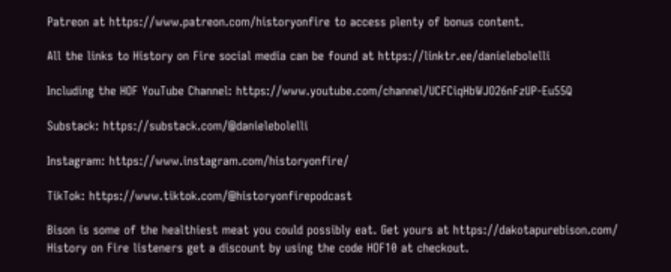Patreon at https://www.patreon.com/historyonfire to access plenty of bonus content.

All the links to History on Fire social media can be found at https://linktr.ee/danielebolelli

Including the HOF YouTube Channel: https://www.youtube.com/channel/UCFCiqHbWJO26nFzUP-Eu55Q

Substack: https://substack.com/@danielebolelli

Instagram: https://www.instagram.com/historyonfire/

TikTok: https://www.tiktok.com/@historyonfirepodcast

Bison is some of the healthiest meat you could possibly eat. Get yours at https://dakotapurebison.com/ History on Fire listeners get a discount by using the code HOF10 at checkout.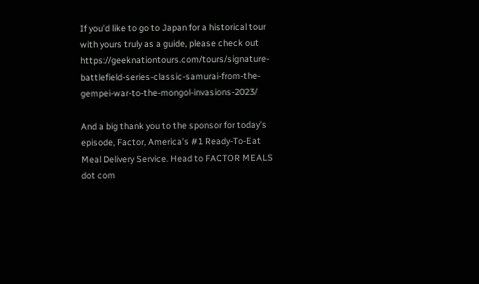If you’d like to go to Japan for a historical tour with yours truly as a guide, please check out https://geeknationtours.com/tours/signature-battlefield-series-classic-samurai-from-the-gempei-war-to-the-mongol-invasions-2023/

And a big thank you to the sponsor for today’s episode, Factor, America’s #1 Ready-To-Eat Meal Delivery Service. Head to FACTOR MEALS dot com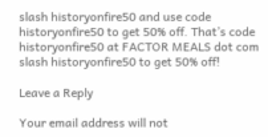slash historyonfire50 and use code historyonfire50 to get 50% off. That’s code historyonfire50 at FACTOR MEALS dot com slash historyonfire50 to get 50% off!

Leave a Reply

Your email address will not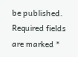be published. Required fields are marked *